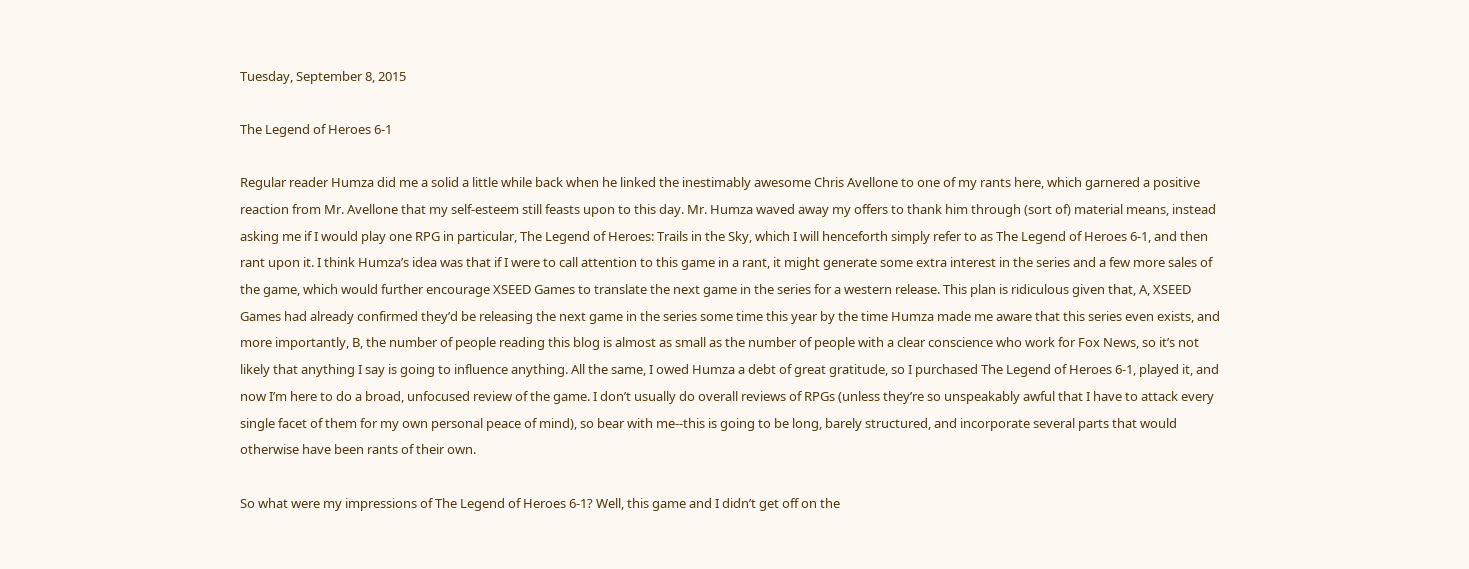Tuesday, September 8, 2015

The Legend of Heroes 6-1

Regular reader Humza did me a solid a little while back when he linked the inestimably awesome Chris Avellone to one of my rants here, which garnered a positive reaction from Mr. Avellone that my self-esteem still feasts upon to this day. Mr. Humza waved away my offers to thank him through (sort of) material means, instead asking me if I would play one RPG in particular, The Legend of Heroes: Trails in the Sky, which I will henceforth simply refer to as The Legend of Heroes 6-1, and then rant upon it. I think Humza’s idea was that if I were to call attention to this game in a rant, it might generate some extra interest in the series and a few more sales of the game, which would further encourage XSEED Games to translate the next game in the series for a western release. This plan is ridiculous given that, A, XSEED Games had already confirmed they’d be releasing the next game in the series some time this year by the time Humza made me aware that this series even exists, and more importantly, B, the number of people reading this blog is almost as small as the number of people with a clear conscience who work for Fox News, so it’s not likely that anything I say is going to influence anything. All the same, I owed Humza a debt of great gratitude, so I purchased The Legend of Heroes 6-1, played it, and now I’m here to do a broad, unfocused review of the game. I don’t usually do overall reviews of RPGs (unless they’re so unspeakably awful that I have to attack every single facet of them for my own personal peace of mind), so bear with me--this is going to be long, barely structured, and incorporate several parts that would otherwise have been rants of their own.

So what were my impressions of The Legend of Heroes 6-1? Well, this game and I didn’t get off on the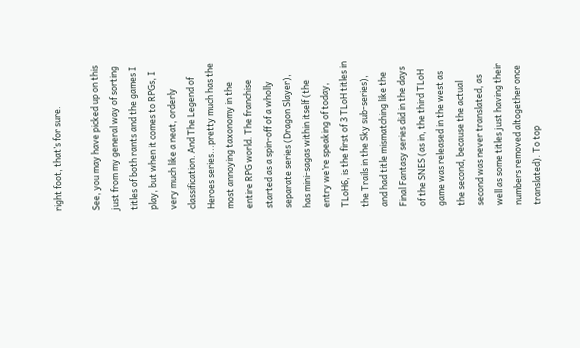right foot, that’s for sure.

See, you may have picked up on this just from my general way of sorting titles of both rants and the games I play, but when it comes to RPGs, I very much like a neat, orderly classification. And The Legend of Heroes series...pretty much has the most annoying taxonomy in the entire RPG world. The franchise started as a spin-off of a wholly separate series (Dragon Slayer), has mini-sagas within itself (the entry we’re speaking of today, TLoH6, is the first of 3 TLoH titles in the Trails in the Sky sub-series), and had title mismatching like the Final Fantasy series did in the days of the SNES (as in, the third TLoH game was released in the west as the second, because the actual second was never translated, as well as some titles just having their numbers removed altogether once translated). To top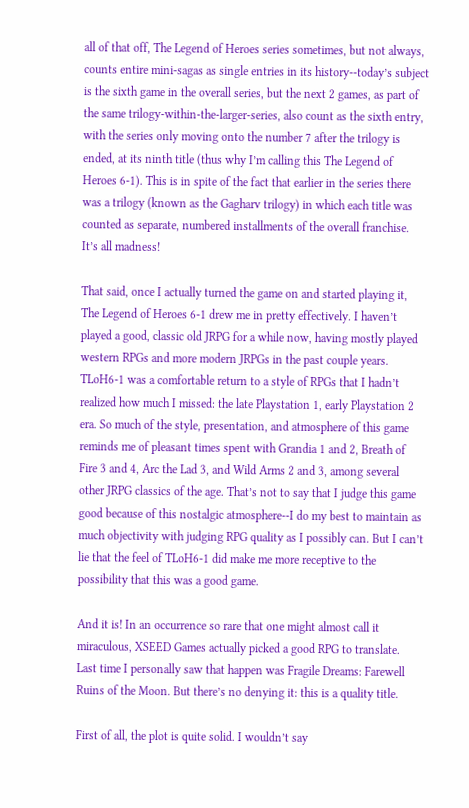all of that off, The Legend of Heroes series sometimes, but not always, counts entire mini-sagas as single entries in its history--today’s subject is the sixth game in the overall series, but the next 2 games, as part of the same trilogy-within-the-larger-series, also count as the sixth entry, with the series only moving onto the number 7 after the trilogy is ended, at its ninth title (thus why I’m calling this The Legend of Heroes 6-1). This is in spite of the fact that earlier in the series there was a trilogy (known as the Gagharv trilogy) in which each title was counted as separate, numbered installments of the overall franchise. It’s all madness!

That said, once I actually turned the game on and started playing it, The Legend of Heroes 6-1 drew me in pretty effectively. I haven’t played a good, classic old JRPG for a while now, having mostly played western RPGs and more modern JRPGs in the past couple years. TLoH6-1 was a comfortable return to a style of RPGs that I hadn’t realized how much I missed: the late Playstation 1, early Playstation 2 era. So much of the style, presentation, and atmosphere of this game reminds me of pleasant times spent with Grandia 1 and 2, Breath of Fire 3 and 4, Arc the Lad 3, and Wild Arms 2 and 3, among several other JRPG classics of the age. That’s not to say that I judge this game good because of this nostalgic atmosphere--I do my best to maintain as much objectivity with judging RPG quality as I possibly can. But I can’t lie that the feel of TLoH6-1 did make me more receptive to the possibility that this was a good game.

And it is! In an occurrence so rare that one might almost call it miraculous, XSEED Games actually picked a good RPG to translate. Last time I personally saw that happen was Fragile Dreams: Farewell Ruins of the Moon. But there’s no denying it: this is a quality title.

First of all, the plot is quite solid. I wouldn’t say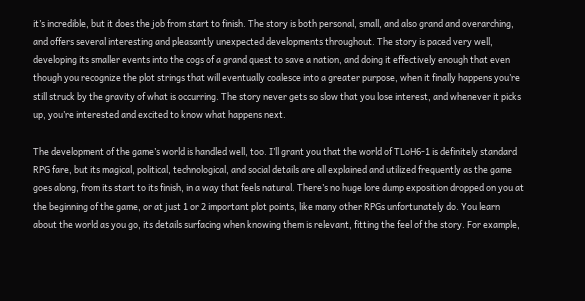it’s incredible, but it does the job from start to finish. The story is both personal, small, and also grand and overarching, and offers several interesting and pleasantly unexpected developments throughout. The story is paced very well, developing its smaller events into the cogs of a grand quest to save a nation, and doing it effectively enough that even though you recognize the plot strings that will eventually coalesce into a greater purpose, when it finally happens you’re still struck by the gravity of what is occurring. The story never gets so slow that you lose interest, and whenever it picks up, you’re interested and excited to know what happens next.

The development of the game’s world is handled well, too. I’ll grant you that the world of TLoH6-1 is definitely standard RPG fare, but its magical, political, technological, and social details are all explained and utilized frequently as the game goes along, from its start to its finish, in a way that feels natural. There’s no huge lore dump exposition dropped on you at the beginning of the game, or at just 1 or 2 important plot points, like many other RPGs unfortunately do. You learn about the world as you go, its details surfacing when knowing them is relevant, fitting the feel of the story. For example,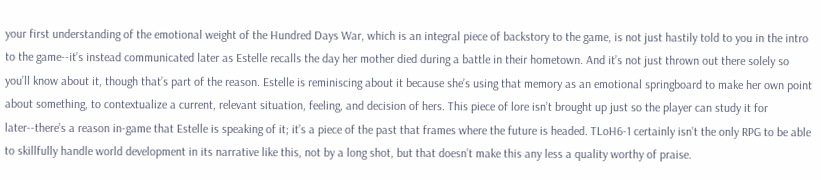your first understanding of the emotional weight of the Hundred Days War, which is an integral piece of backstory to the game, is not just hastily told to you in the intro to the game--it’s instead communicated later as Estelle recalls the day her mother died during a battle in their hometown. And it’s not just thrown out there solely so you’ll know about it, though that’s part of the reason. Estelle is reminiscing about it because she’s using that memory as an emotional springboard to make her own point about something, to contextualize a current, relevant situation, feeling, and decision of hers. This piece of lore isn’t brought up just so the player can study it for later--there’s a reason in-game that Estelle is speaking of it; it’s a piece of the past that frames where the future is headed. TLoH6-1 certainly isn’t the only RPG to be able to skillfully handle world development in its narrative like this, not by a long shot, but that doesn’t make this any less a quality worthy of praise.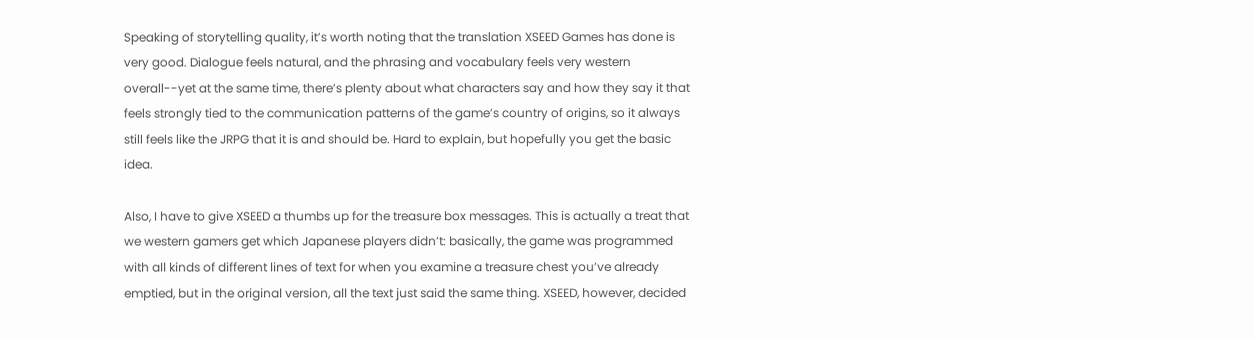Speaking of storytelling quality, it’s worth noting that the translation XSEED Games has done is very good. Dialogue feels natural, and the phrasing and vocabulary feels very western overall--yet at the same time, there’s plenty about what characters say and how they say it that feels strongly tied to the communication patterns of the game’s country of origins, so it always still feels like the JRPG that it is and should be. Hard to explain, but hopefully you get the basic idea.

Also, I have to give XSEED a thumbs up for the treasure box messages. This is actually a treat that we western gamers get which Japanese players didn’t: basically, the game was programmed with all kinds of different lines of text for when you examine a treasure chest you’ve already emptied, but in the original version, all the text just said the same thing. XSEED, however, decided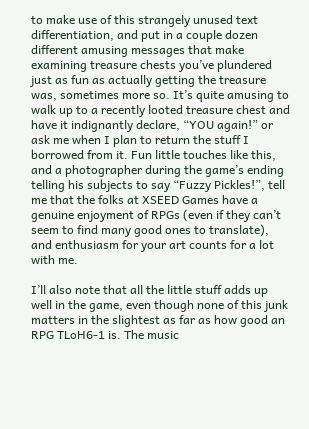to make use of this strangely unused text differentiation, and put in a couple dozen different amusing messages that make examining treasure chests you’ve plundered just as fun as actually getting the treasure was, sometimes more so. It’s quite amusing to walk up to a recently looted treasure chest and have it indignantly declare, “YOU again!” or ask me when I plan to return the stuff I borrowed from it. Fun little touches like this, and a photographer during the game’s ending telling his subjects to say “Fuzzy Pickles!”, tell me that the folks at XSEED Games have a genuine enjoyment of RPGs (even if they can’t seem to find many good ones to translate), and enthusiasm for your art counts for a lot with me.

I’ll also note that all the little stuff adds up well in the game, even though none of this junk matters in the slightest as far as how good an RPG TLoH6-1 is. The music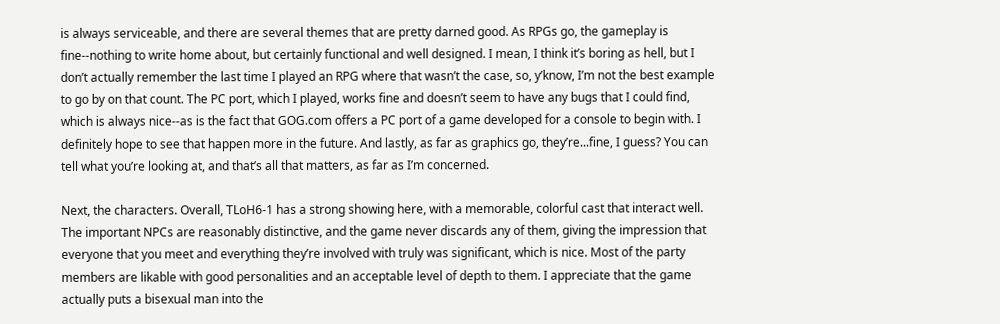is always serviceable, and there are several themes that are pretty darned good. As RPGs go, the gameplay is fine--nothing to write home about, but certainly functional and well designed. I mean, I think it’s boring as hell, but I don’t actually remember the last time I played an RPG where that wasn’t the case, so, y’know, I’m not the best example to go by on that count. The PC port, which I played, works fine and doesn’t seem to have any bugs that I could find, which is always nice--as is the fact that GOG.com offers a PC port of a game developed for a console to begin with. I definitely hope to see that happen more in the future. And lastly, as far as graphics go, they’re...fine, I guess? You can tell what you’re looking at, and that’s all that matters, as far as I’m concerned.

Next, the characters. Overall, TLoH6-1 has a strong showing here, with a memorable, colorful cast that interact well. The important NPCs are reasonably distinctive, and the game never discards any of them, giving the impression that everyone that you meet and everything they’re involved with truly was significant, which is nice. Most of the party members are likable with good personalities and an acceptable level of depth to them. I appreciate that the game actually puts a bisexual man into the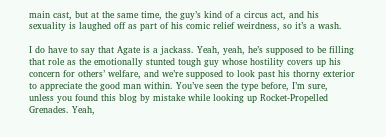main cast, but at the same time, the guy’s kind of a circus act, and his sexuality is laughed off as part of his comic relief weirdness, so it’s a wash.

I do have to say that Agate is a jackass. Yeah, yeah, he’s supposed to be filling that role as the emotionally stunted tough guy whose hostility covers up his concern for others’ welfare, and we’re supposed to look past his thorny exterior to appreciate the good man within. You’ve seen the type before, I’m sure, unless you found this blog by mistake while looking up Rocket-Propelled Grenades. Yeah,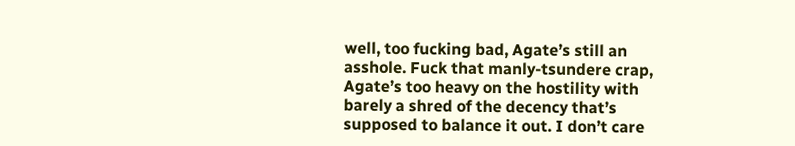well, too fucking bad, Agate’s still an asshole. Fuck that manly-tsundere crap, Agate’s too heavy on the hostility with barely a shred of the decency that’s supposed to balance it out. I don’t care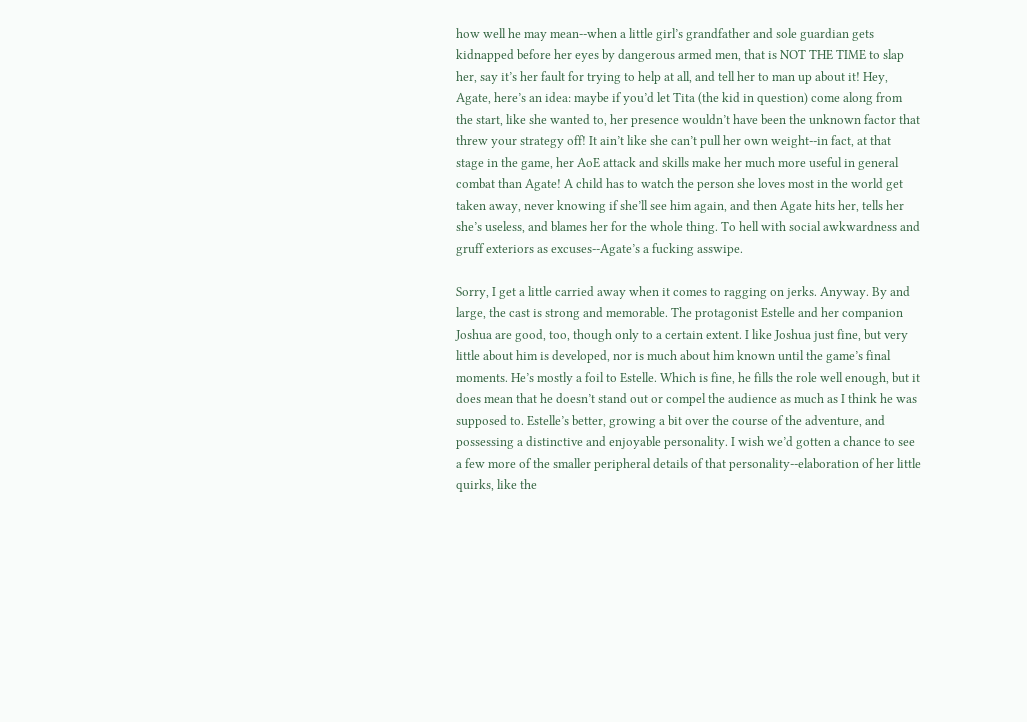how well he may mean--when a little girl’s grandfather and sole guardian gets kidnapped before her eyes by dangerous armed men, that is NOT THE TIME to slap her, say it’s her fault for trying to help at all, and tell her to man up about it! Hey, Agate, here’s an idea: maybe if you’d let Tita (the kid in question) come along from the start, like she wanted to, her presence wouldn’t have been the unknown factor that threw your strategy off! It ain’t like she can’t pull her own weight--in fact, at that stage in the game, her AoE attack and skills make her much more useful in general combat than Agate! A child has to watch the person she loves most in the world get taken away, never knowing if she’ll see him again, and then Agate hits her, tells her she’s useless, and blames her for the whole thing. To hell with social awkwardness and gruff exteriors as excuses--Agate’s a fucking asswipe.

Sorry, I get a little carried away when it comes to ragging on jerks. Anyway. By and large, the cast is strong and memorable. The protagonist Estelle and her companion Joshua are good, too, though only to a certain extent. I like Joshua just fine, but very little about him is developed, nor is much about him known until the game’s final moments. He’s mostly a foil to Estelle. Which is fine, he fills the role well enough, but it does mean that he doesn’t stand out or compel the audience as much as I think he was supposed to. Estelle’s better, growing a bit over the course of the adventure, and possessing a distinctive and enjoyable personality. I wish we’d gotten a chance to see a few more of the smaller peripheral details of that personality--elaboration of her little quirks, like the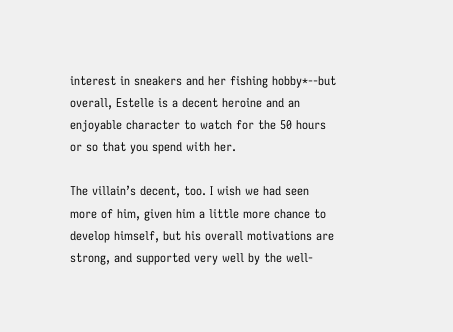interest in sneakers and her fishing hobby*--but overall, Estelle is a decent heroine and an enjoyable character to watch for the 50 hours or so that you spend with her.

The villain’s decent, too. I wish we had seen more of him, given him a little more chance to develop himself, but his overall motivations are strong, and supported very well by the well-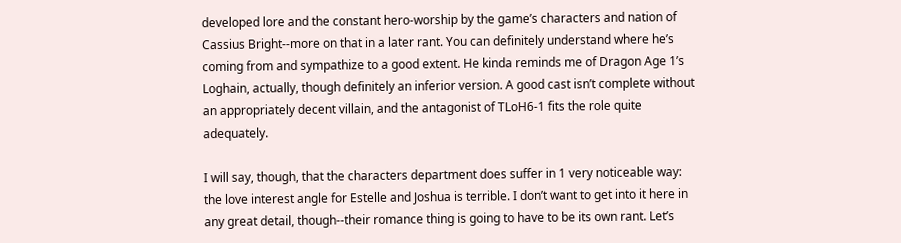developed lore and the constant hero-worship by the game’s characters and nation of Cassius Bright--more on that in a later rant. You can definitely understand where he’s coming from and sympathize to a good extent. He kinda reminds me of Dragon Age 1’s Loghain, actually, though definitely an inferior version. A good cast isn’t complete without an appropriately decent villain, and the antagonist of TLoH6-1 fits the role quite adequately.

I will say, though, that the characters department does suffer in 1 very noticeable way: the love interest angle for Estelle and Joshua is terrible. I don’t want to get into it here in any great detail, though--their romance thing is going to have to be its own rant. Let’s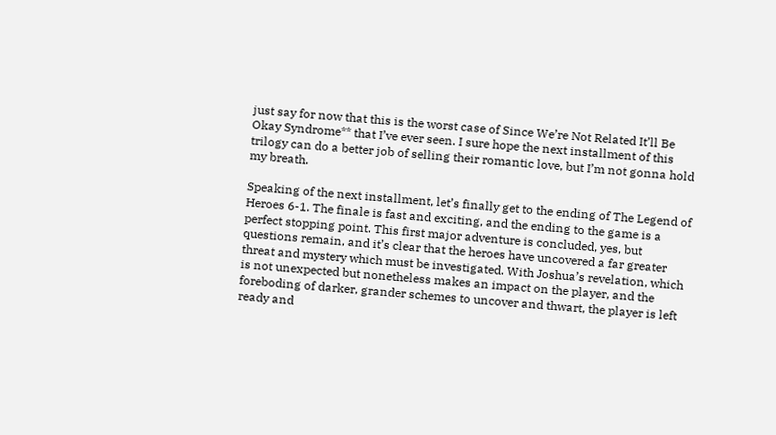just say for now that this is the worst case of Since We’re Not Related It’ll Be Okay Syndrome** that I’ve ever seen. I sure hope the next installment of this trilogy can do a better job of selling their romantic love, but I’m not gonna hold my breath.

Speaking of the next installment, let’s finally get to the ending of The Legend of Heroes 6-1. The finale is fast and exciting, and the ending to the game is a perfect stopping point. This first major adventure is concluded, yes, but questions remain, and it’s clear that the heroes have uncovered a far greater threat and mystery which must be investigated. With Joshua’s revelation, which is not unexpected but nonetheless makes an impact on the player, and the foreboding of darker, grander schemes to uncover and thwart, the player is left ready and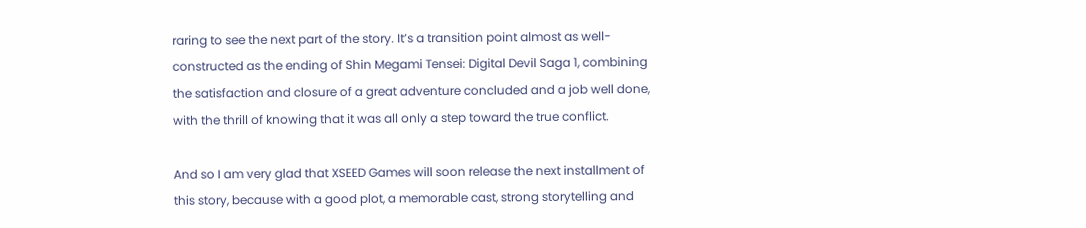raring to see the next part of the story. It’s a transition point almost as well-constructed as the ending of Shin Megami Tensei: Digital Devil Saga 1, combining the satisfaction and closure of a great adventure concluded and a job well done, with the thrill of knowing that it was all only a step toward the true conflict.

And so I am very glad that XSEED Games will soon release the next installment of this story, because with a good plot, a memorable cast, strong storytelling and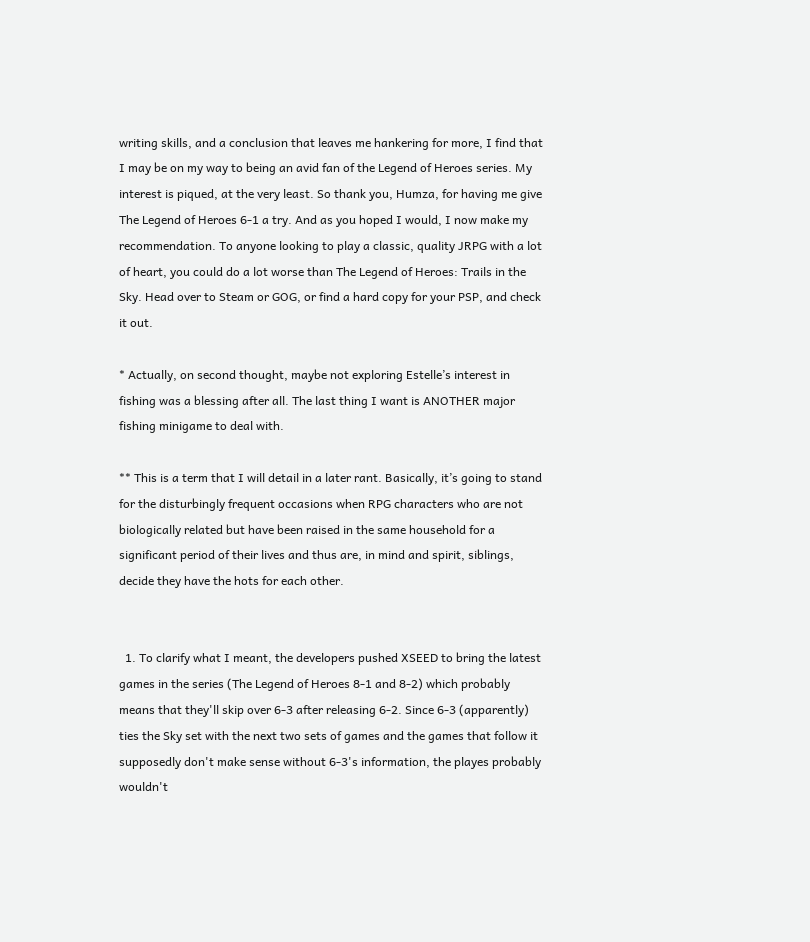writing skills, and a conclusion that leaves me hankering for more, I find that I may be on my way to being an avid fan of the Legend of Heroes series. My interest is piqued, at the very least. So thank you, Humza, for having me give The Legend of Heroes 6-1 a try. And as you hoped I would, I now make my recommendation. To anyone looking to play a classic, quality JRPG with a lot of heart, you could do a lot worse than The Legend of Heroes: Trails in the Sky. Head over to Steam or GOG, or find a hard copy for your PSP, and check it out.

* Actually, on second thought, maybe not exploring Estelle’s interest in fishing was a blessing after all. The last thing I want is ANOTHER major fishing minigame to deal with.

** This is a term that I will detail in a later rant. Basically, it’s going to stand for the disturbingly frequent occasions when RPG characters who are not biologically related but have been raised in the same household for a significant period of their lives and thus are, in mind and spirit, siblings, decide they have the hots for each other.


  1. To clarify what I meant, the developers pushed XSEED to bring the latest games in the series (The Legend of Heroes 8-1 and 8-2) which probably means that they'll skip over 6-3 after releasing 6-2. Since 6-3 (apparently) ties the Sky set with the next two sets of games and the games that follow it supposedly don't make sense without 6-3's information, the playes probably wouldn't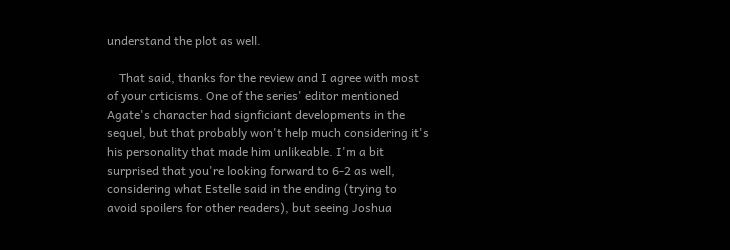understand the plot as well.

    That said, thanks for the review and I agree with most of your crticisms. One of the series' editor mentioned Agate's character had signficiant developments in the sequel, but that probably won't help much considering it's his personality that made him unlikeable. I'm a bit surprised that you're looking forward to 6-2 as well, considering what Estelle said in the ending (trying to avoid spoilers for other readers), but seeing Joshua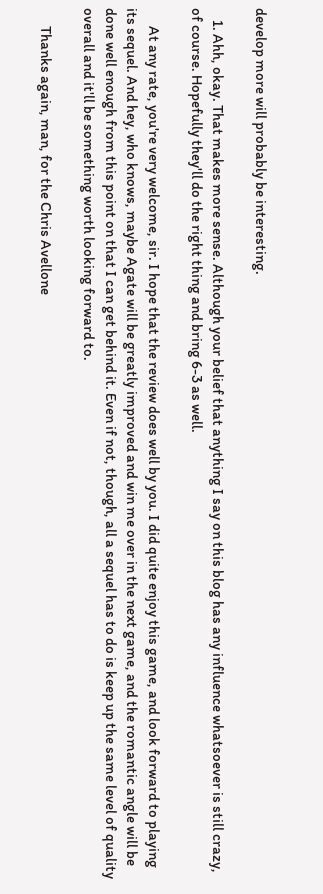develop more will probably be interesting.

    1. Ahh, okay. That makes more sense. Although your belief that anything I say on this blog has any influence whatsoever is still crazy, of course. Hopefully they'll do the right thing and bring 6-3 as well.

      At any rate, you're very welcome, sir. I hope that the review does well by you. I did quite enjoy this game, and look forward to playing its sequel. And hey, who knows, maybe Agate will be greatly improved and win me over in the next game, and the romantic angle will be done well enough from this point on that I can get behind it. Even if not, though, all a sequel has to do is keep up the same level of quality overall and it'll be something worth looking forward to.

      Thanks again, man, for the Chris Avellone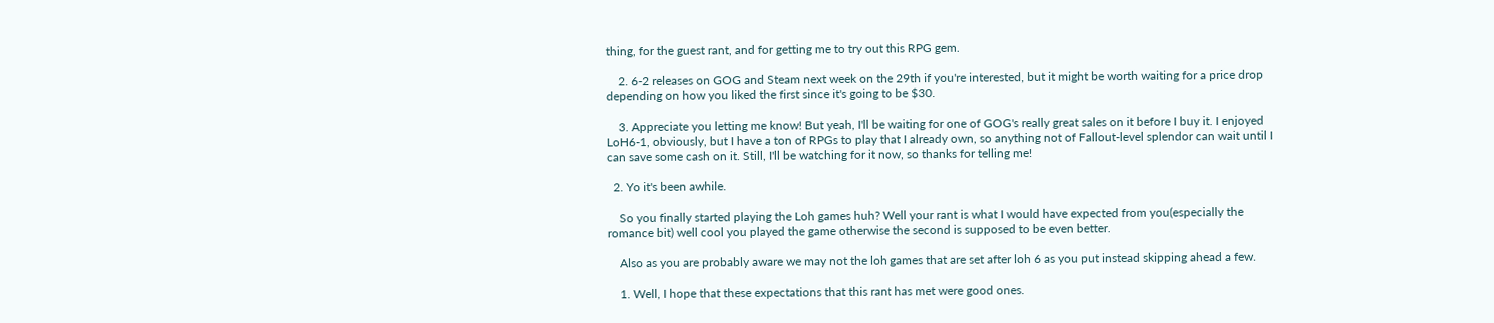thing, for the guest rant, and for getting me to try out this RPG gem.

    2. 6-2 releases on GOG and Steam next week on the 29th if you're interested, but it might be worth waiting for a price drop depending on how you liked the first since it's going to be $30.

    3. Appreciate you letting me know! But yeah, I'll be waiting for one of GOG's really great sales on it before I buy it. I enjoyed LoH6-1, obviously, but I have a ton of RPGs to play that I already own, so anything not of Fallout-level splendor can wait until I can save some cash on it. Still, I'll be watching for it now, so thanks for telling me!

  2. Yo it's been awhile.

    So you finally started playing the Loh games huh? Well your rant is what I would have expected from you(especially the romance bit) well cool you played the game otherwise the second is supposed to be even better.

    Also as you are probably aware we may not the loh games that are set after loh 6 as you put instead skipping ahead a few.

    1. Well, I hope that these expectations that this rant has met were good ones.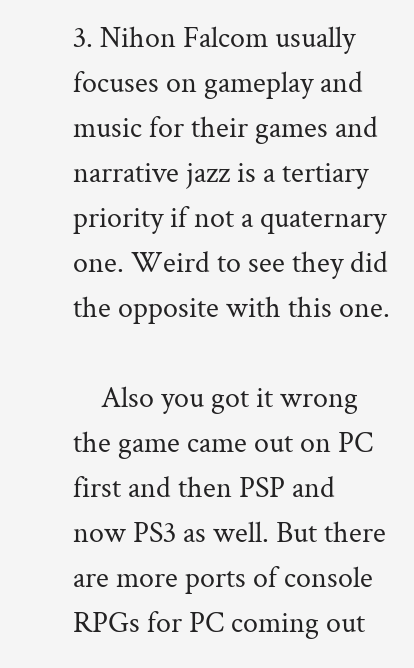3. Nihon Falcom usually focuses on gameplay and music for their games and narrative jazz is a tertiary priority if not a quaternary one. Weird to see they did the opposite with this one.

    Also you got it wrong the game came out on PC first and then PSP and now PS3 as well. But there are more ports of console RPGs for PC coming out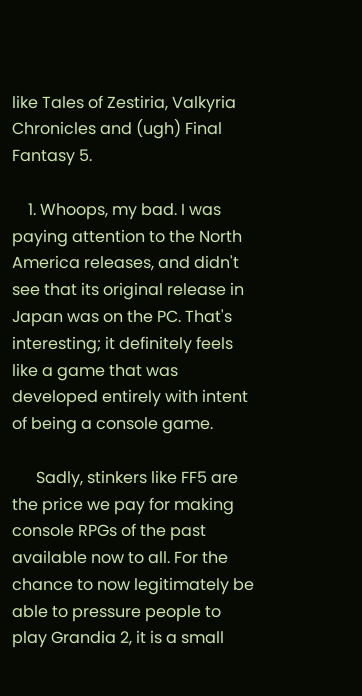like Tales of Zestiria, Valkyria Chronicles and (ugh) Final Fantasy 5.

    1. Whoops, my bad. I was paying attention to the North America releases, and didn't see that its original release in Japan was on the PC. That's interesting; it definitely feels like a game that was developed entirely with intent of being a console game.

      Sadly, stinkers like FF5 are the price we pay for making console RPGs of the past available now to all. For the chance to now legitimately be able to pressure people to play Grandia 2, it is a small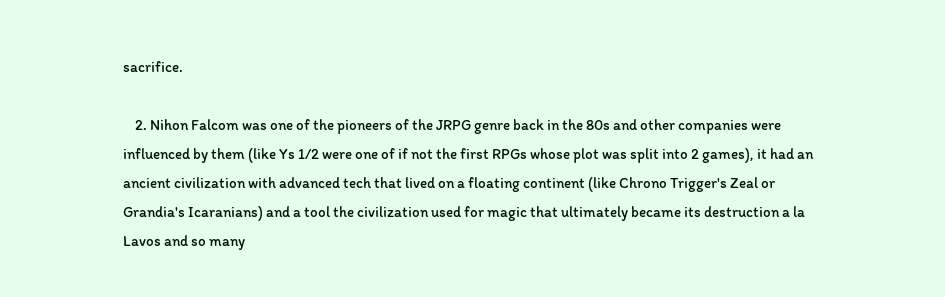sacrifice.

    2. Nihon Falcom was one of the pioneers of the JRPG genre back in the 80s and other companies were influenced by them (like Ys 1/2 were one of if not the first RPGs whose plot was split into 2 games), it had an ancient civilization with advanced tech that lived on a floating continent (like Chrono Trigger's Zeal or Grandia's Icaranians) and a tool the civilization used for magic that ultimately became its destruction a la Lavos and so many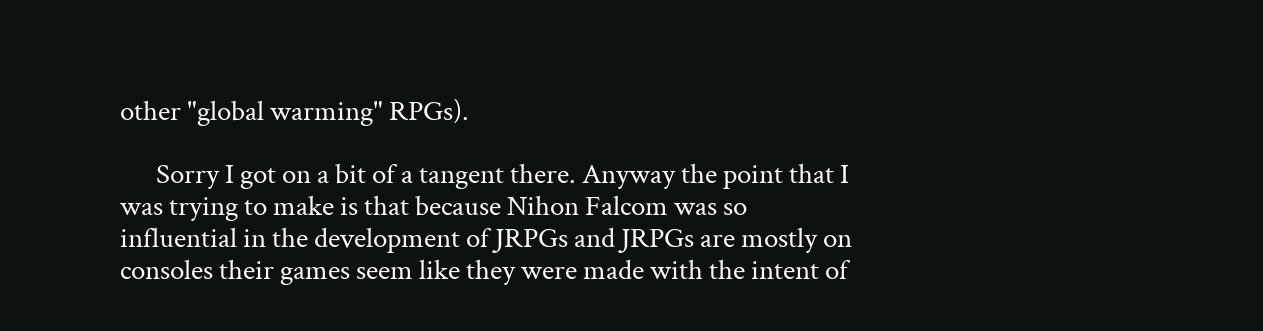other "global warming" RPGs).

      Sorry I got on a bit of a tangent there. Anyway the point that I was trying to make is that because Nihon Falcom was so influential in the development of JRPGs and JRPGs are mostly on consoles their games seem like they were made with the intent of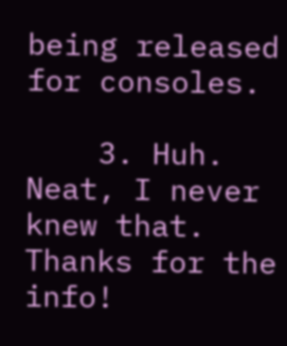being released for consoles.

    3. Huh. Neat, I never knew that. Thanks for the info!